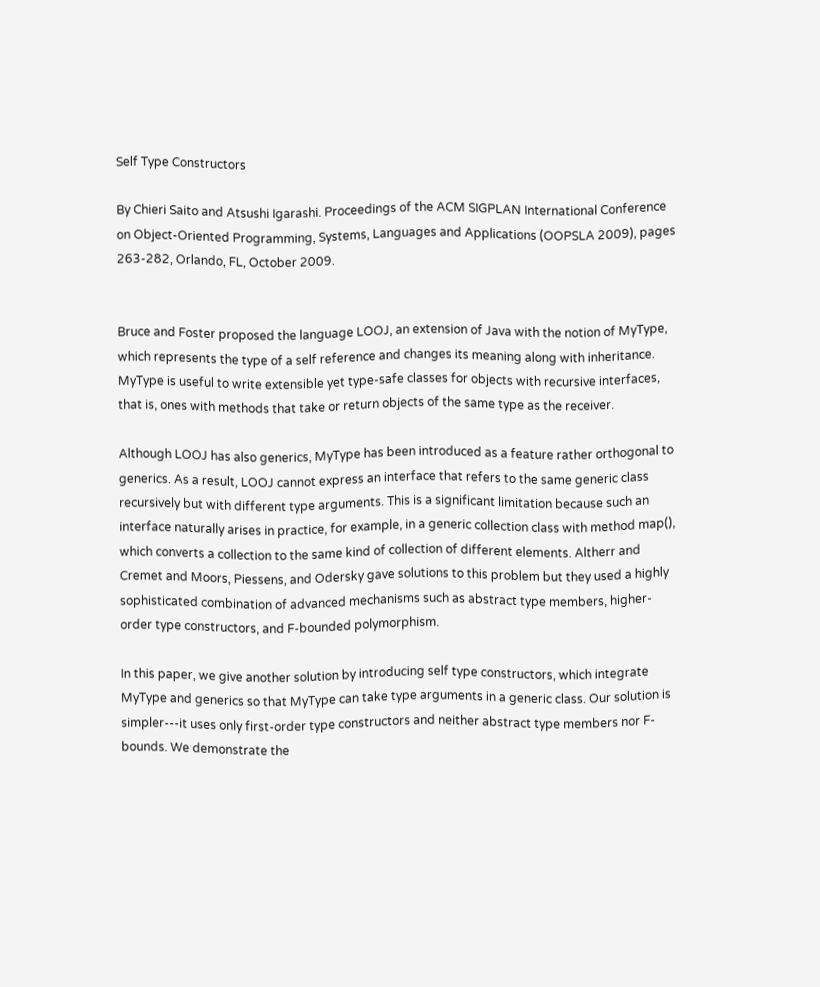Self Type Constructors

By Chieri Saito and Atsushi Igarashi. Proceedings of the ACM SIGPLAN International Conference on Object-Oriented Programming, Systems, Languages and Applications (OOPSLA 2009), pages 263-282, Orlando, FL, October 2009.


Bruce and Foster proposed the language LOOJ, an extension of Java with the notion of MyType, which represents the type of a self reference and changes its meaning along with inheritance. MyType is useful to write extensible yet type-safe classes for objects with recursive interfaces, that is, ones with methods that take or return objects of the same type as the receiver.

Although LOOJ has also generics, MyType has been introduced as a feature rather orthogonal to generics. As a result, LOOJ cannot express an interface that refers to the same generic class recursively but with different type arguments. This is a significant limitation because such an interface naturally arises in practice, for example, in a generic collection class with method map(), which converts a collection to the same kind of collection of different elements. Altherr and Cremet and Moors, Piessens, and Odersky gave solutions to this problem but they used a highly sophisticated combination of advanced mechanisms such as abstract type members, higher-order type constructors, and F-bounded polymorphism.

In this paper, we give another solution by introducing self type constructors, which integrate MyType and generics so that MyType can take type arguments in a generic class. Our solution is simpler---it uses only first-order type constructors and neither abstract type members nor F-bounds. We demonstrate the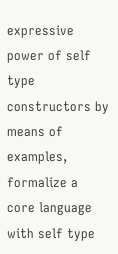expressive power of self type constructors by means of examples, formalize a core language with self type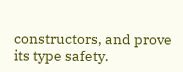constructors, and prove its type safety.